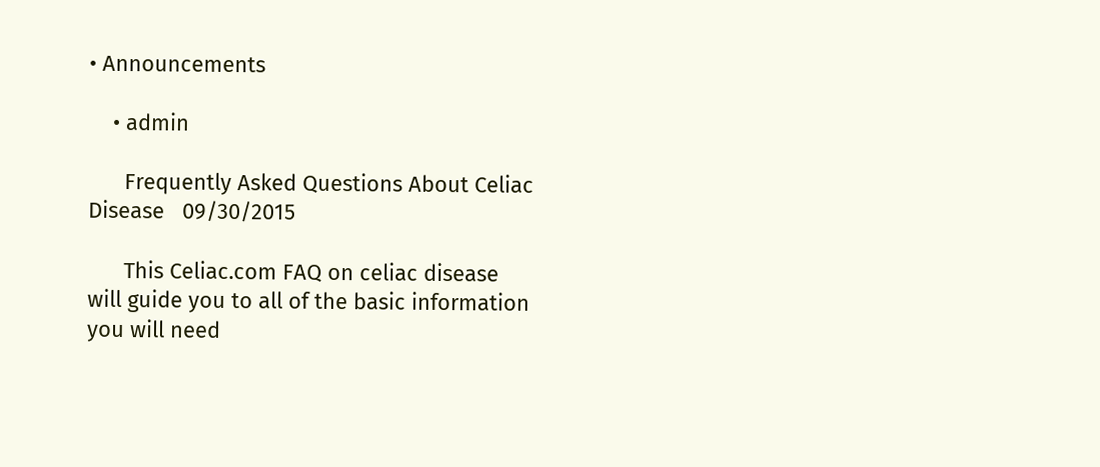• Announcements

    • admin

      Frequently Asked Questions About Celiac Disease   09/30/2015

      This Celiac.com FAQ on celiac disease will guide you to all of the basic information you will need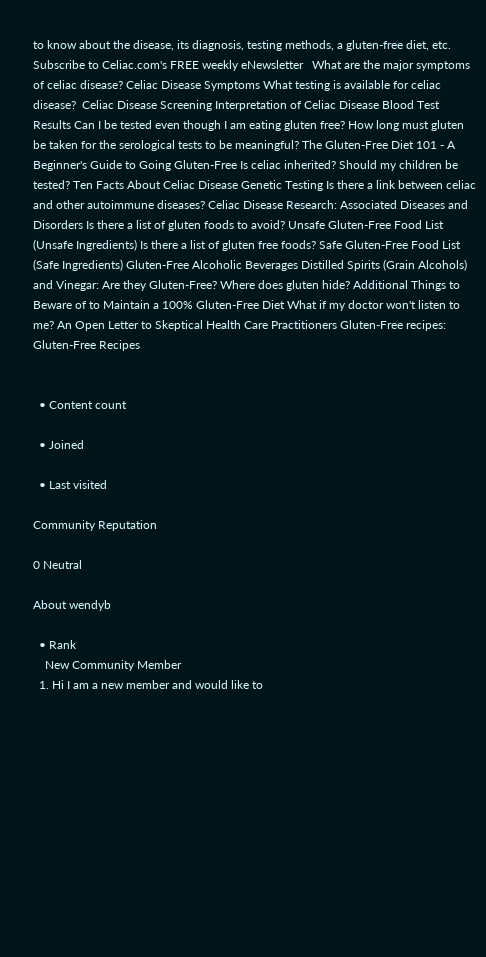to know about the disease, its diagnosis, testing methods, a gluten-free diet, etc.   Subscribe to Celiac.com's FREE weekly eNewsletter   What are the major symptoms of celiac disease? Celiac Disease Symptoms What testing is available for celiac disease?  Celiac Disease Screening Interpretation of Celiac Disease Blood Test Results Can I be tested even though I am eating gluten free? How long must gluten be taken for the serological tests to be meaningful? The Gluten-Free Diet 101 - A Beginner's Guide to Going Gluten-Free Is celiac inherited? Should my children be tested? Ten Facts About Celiac Disease Genetic Testing Is there a link between celiac and other autoimmune diseases? Celiac Disease Research: Associated Diseases and Disorders Is there a list of gluten foods to avoid? Unsafe Gluten-Free Food List (Unsafe Ingredients) Is there a list of gluten free foods? Safe Gluten-Free Food List (Safe Ingredients) Gluten-Free Alcoholic Beverages Distilled Spirits (Grain Alcohols) and Vinegar: Are they Gluten-Free? Where does gluten hide? Additional Things to Beware of to Maintain a 100% Gluten-Free Diet What if my doctor won't listen to me? An Open Letter to Skeptical Health Care Practitioners Gluten-Free recipes: Gluten-Free Recipes


  • Content count

  • Joined

  • Last visited

Community Reputation

0 Neutral

About wendyb

  • Rank
    New Community Member
  1. Hi I am a new member and would like to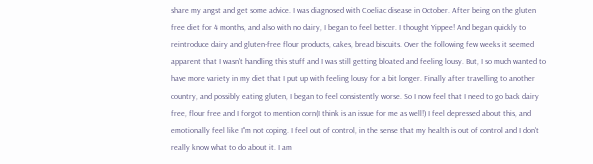share my angst and get some advice. I was diagnosed with Coeliac disease in October. After being on the gluten free diet for 4 months, and also with no dairy, I began to feel better. I thought Yippee! And began quickly to reintroduce dairy and gluten-free flour products, cakes, bread biscuits. Over the following few weeks it seemed apparent that I wasn't handling this stuff and I was still getting bloated and feeling lousy. But, I so much wanted to have more variety in my diet that I put up with feeling lousy for a bit longer. Finally after travelling to another country, and possibly eating gluten, I began to feel consistently worse. So I now feel that I need to go back dairy free, flour free and I forgot to mention corn(I think is an issue for me as well!) I feel depressed about this, and emotionally feel like I"m not coping. I feel out of control, in the sense that my health is out of control and I don't really know what to do about it. I am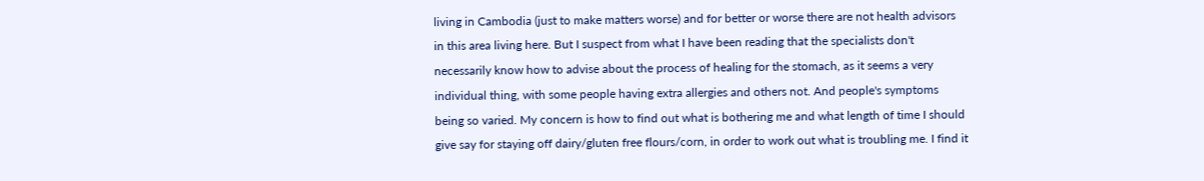living in Cambodia (just to make matters worse) and for better or worse there are not health advisors in this area living here. But I suspect from what I have been reading that the specialists don't necessarily know how to advise about the process of healing for the stomach, as it seems a very individual thing, with some people having extra allergies and others not. And people's symptoms being so varied. My concern is how to find out what is bothering me and what length of time I should give say for staying off dairy/gluten free flours/corn, in order to work out what is troubling me. I find it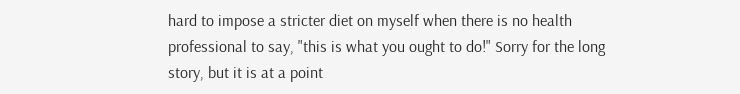hard to impose a stricter diet on myself when there is no health professional to say, "this is what you ought to do!" Sorry for the long story, but it is at a point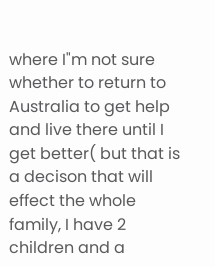where I"m not sure whether to return to Australia to get help and live there until I get better( but that is a decison that will effect the whole family, I have 2 children and a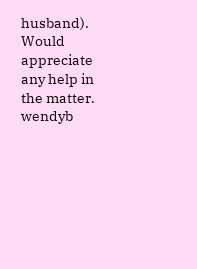husband). Would appreciate any help in the matter. wendyb